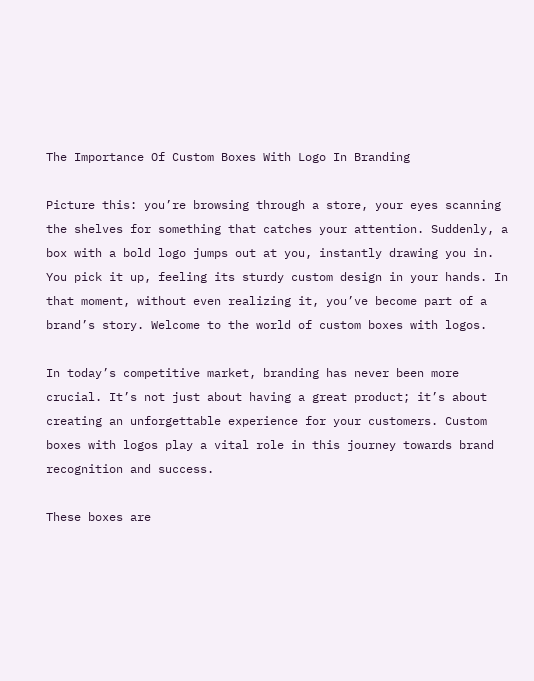The Importance Of Custom Boxes With Logo In Branding

Picture this: you’re browsing through a store, your eyes scanning the shelves for something that catches your attention. Suddenly, a box with a bold logo jumps out at you, instantly drawing you in. You pick it up, feeling its sturdy custom design in your hands. In that moment, without even realizing it, you’ve become part of a brand’s story. Welcome to the world of custom boxes with logos.

In today’s competitive market, branding has never been more crucial. It’s not just about having a great product; it’s about creating an unforgettable experience for your customers. Custom boxes with logos play a vital role in this journey towards brand recognition and success.

These boxes are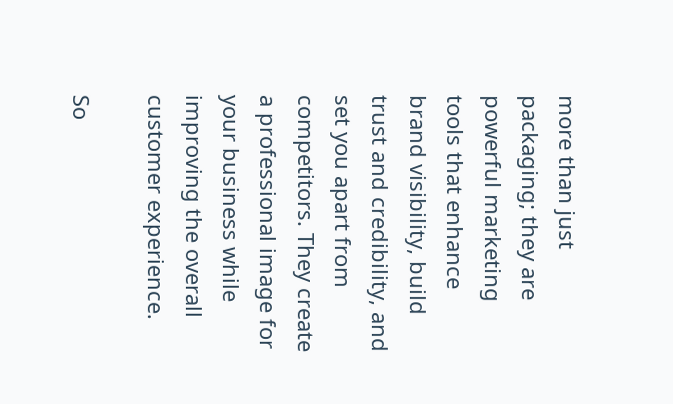more than just packaging; they are powerful marketing tools that enhance brand visibility, build trust and credibility, and set you apart from competitors. They create a professional image for your business while improving the overall customer experience.

So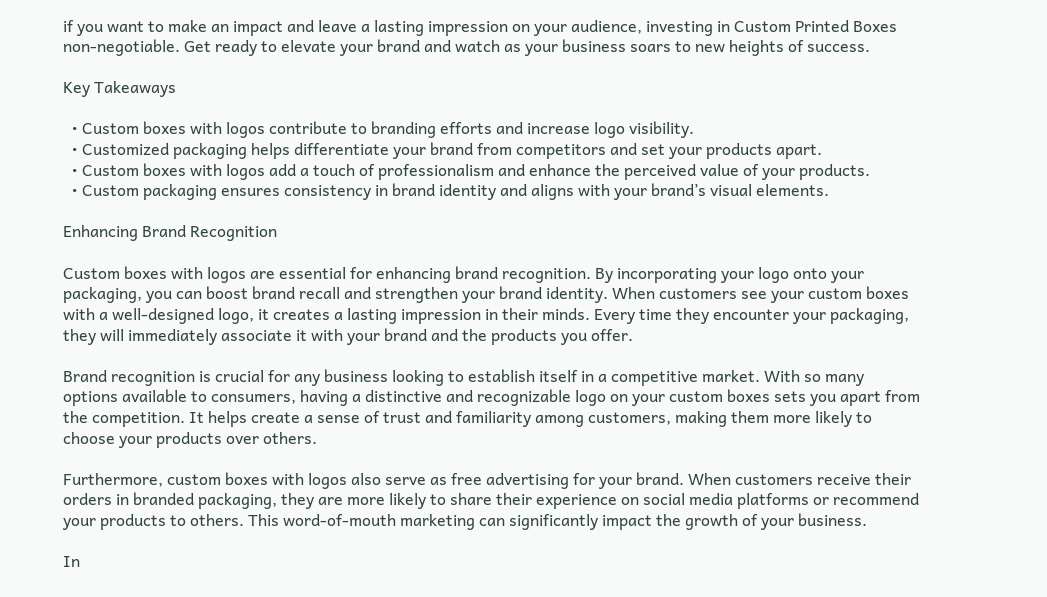if you want to make an impact and leave a lasting impression on your audience, investing in Custom Printed Boxes non-negotiable. Get ready to elevate your brand and watch as your business soars to new heights of success.

Key Takeaways

  • Custom boxes with logos contribute to branding efforts and increase logo visibility.
  • Customized packaging helps differentiate your brand from competitors and set your products apart.
  • Custom boxes with logos add a touch of professionalism and enhance the perceived value of your products.
  • Custom packaging ensures consistency in brand identity and aligns with your brand’s visual elements.

Enhancing Brand Recognition

Custom boxes with logos are essential for enhancing brand recognition. By incorporating your logo onto your packaging, you can boost brand recall and strengthen your brand identity. When customers see your custom boxes with a well-designed logo, it creates a lasting impression in their minds. Every time they encounter your packaging, they will immediately associate it with your brand and the products you offer.

Brand recognition is crucial for any business looking to establish itself in a competitive market. With so many options available to consumers, having a distinctive and recognizable logo on your custom boxes sets you apart from the competition. It helps create a sense of trust and familiarity among customers, making them more likely to choose your products over others.

Furthermore, custom boxes with logos also serve as free advertising for your brand. When customers receive their orders in branded packaging, they are more likely to share their experience on social media platforms or recommend your products to others. This word-of-mouth marketing can significantly impact the growth of your business.

In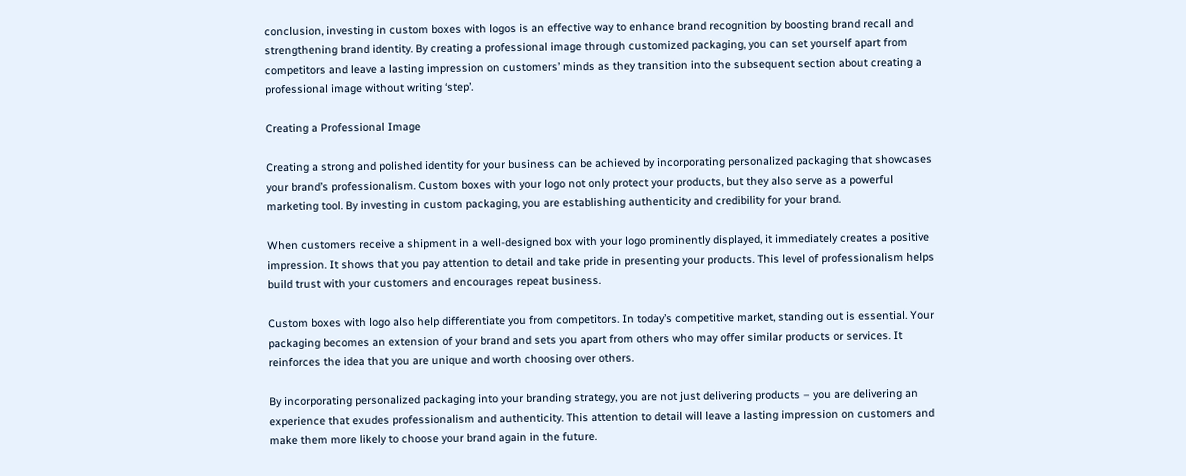conclusion, investing in custom boxes with logos is an effective way to enhance brand recognition by boosting brand recall and strengthening brand identity. By creating a professional image through customized packaging, you can set yourself apart from competitors and leave a lasting impression on customers’ minds as they transition into the subsequent section about creating a professional image without writing ‘step’.

Creating a Professional Image

Creating a strong and polished identity for your business can be achieved by incorporating personalized packaging that showcases your brand’s professionalism. Custom boxes with your logo not only protect your products, but they also serve as a powerful marketing tool. By investing in custom packaging, you are establishing authenticity and credibility for your brand.

When customers receive a shipment in a well-designed box with your logo prominently displayed, it immediately creates a positive impression. It shows that you pay attention to detail and take pride in presenting your products. This level of professionalism helps build trust with your customers and encourages repeat business.

Custom boxes with logo also help differentiate you from competitors. In today’s competitive market, standing out is essential. Your packaging becomes an extension of your brand and sets you apart from others who may offer similar products or services. It reinforces the idea that you are unique and worth choosing over others.

By incorporating personalized packaging into your branding strategy, you are not just delivering products – you are delivering an experience that exudes professionalism and authenticity. This attention to detail will leave a lasting impression on customers and make them more likely to choose your brand again in the future.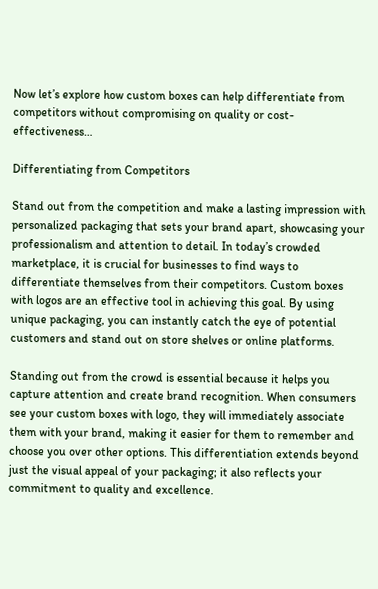Now let’s explore how custom boxes can help differentiate from competitors without compromising on quality or cost-effectiveness…

Differentiating from Competitors

Stand out from the competition and make a lasting impression with personalized packaging that sets your brand apart, showcasing your professionalism and attention to detail. In today’s crowded marketplace, it is crucial for businesses to find ways to differentiate themselves from their competitors. Custom boxes with logos are an effective tool in achieving this goal. By using unique packaging, you can instantly catch the eye of potential customers and stand out on store shelves or online platforms.

Standing out from the crowd is essential because it helps you capture attention and create brand recognition. When consumers see your custom boxes with logo, they will immediately associate them with your brand, making it easier for them to remember and choose you over other options. This differentiation extends beyond just the visual appeal of your packaging; it also reflects your commitment to quality and excellence.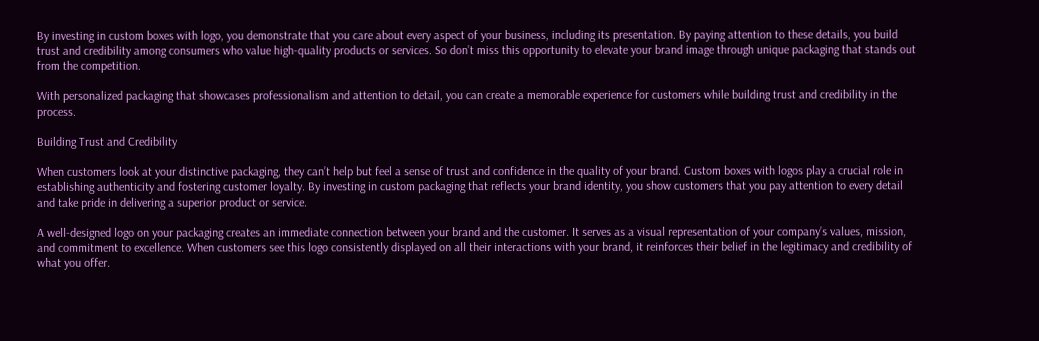By investing in custom boxes with logo, you demonstrate that you care about every aspect of your business, including its presentation. By paying attention to these details, you build trust and credibility among consumers who value high-quality products or services. So don’t miss this opportunity to elevate your brand image through unique packaging that stands out from the competition.

With personalized packaging that showcases professionalism and attention to detail, you can create a memorable experience for customers while building trust and credibility in the process.

Building Trust and Credibility

When customers look at your distinctive packaging, they can’t help but feel a sense of trust and confidence in the quality of your brand. Custom boxes with logos play a crucial role in establishing authenticity and fostering customer loyalty. By investing in custom packaging that reflects your brand identity, you show customers that you pay attention to every detail and take pride in delivering a superior product or service.

A well-designed logo on your packaging creates an immediate connection between your brand and the customer. It serves as a visual representation of your company’s values, mission, and commitment to excellence. When customers see this logo consistently displayed on all their interactions with your brand, it reinforces their belief in the legitimacy and credibility of what you offer.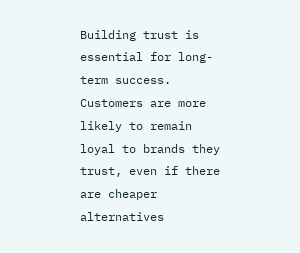Building trust is essential for long-term success. Customers are more likely to remain loyal to brands they trust, even if there are cheaper alternatives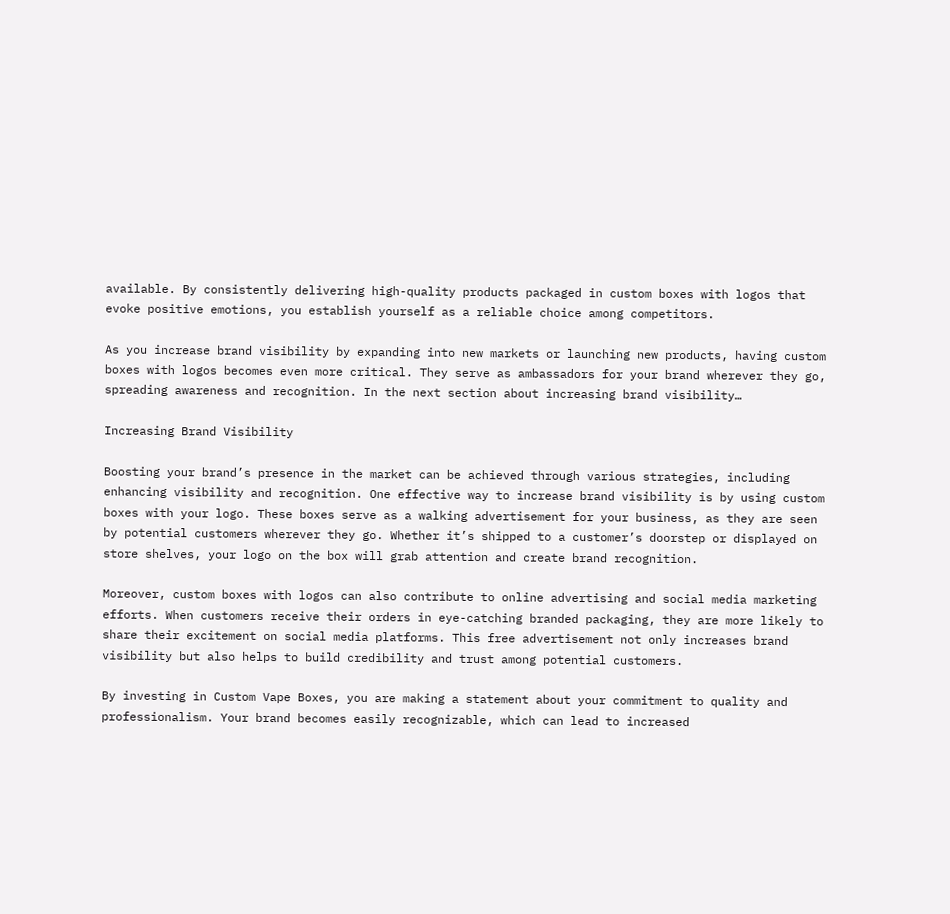available. By consistently delivering high-quality products packaged in custom boxes with logos that evoke positive emotions, you establish yourself as a reliable choice among competitors.

As you increase brand visibility by expanding into new markets or launching new products, having custom boxes with logos becomes even more critical. They serve as ambassadors for your brand wherever they go, spreading awareness and recognition. In the next section about increasing brand visibility…

Increasing Brand Visibility

Boosting your brand’s presence in the market can be achieved through various strategies, including enhancing visibility and recognition. One effective way to increase brand visibility is by using custom boxes with your logo. These boxes serve as a walking advertisement for your business, as they are seen by potential customers wherever they go. Whether it’s shipped to a customer’s doorstep or displayed on store shelves, your logo on the box will grab attention and create brand recognition.

Moreover, custom boxes with logos can also contribute to online advertising and social media marketing efforts. When customers receive their orders in eye-catching branded packaging, they are more likely to share their excitement on social media platforms. This free advertisement not only increases brand visibility but also helps to build credibility and trust among potential customers.

By investing in Custom Vape Boxes, you are making a statement about your commitment to quality and professionalism. Your brand becomes easily recognizable, which can lead to increased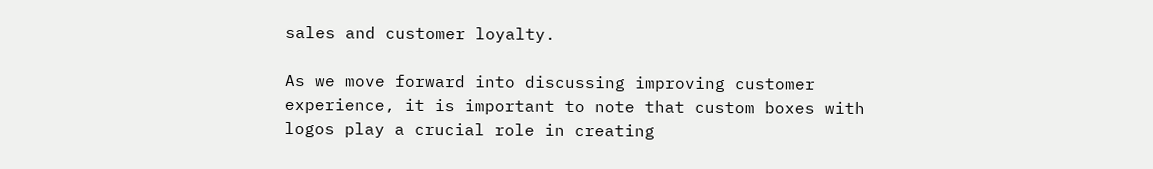sales and customer loyalty.

As we move forward into discussing improving customer experience, it is important to note that custom boxes with logos play a crucial role in creating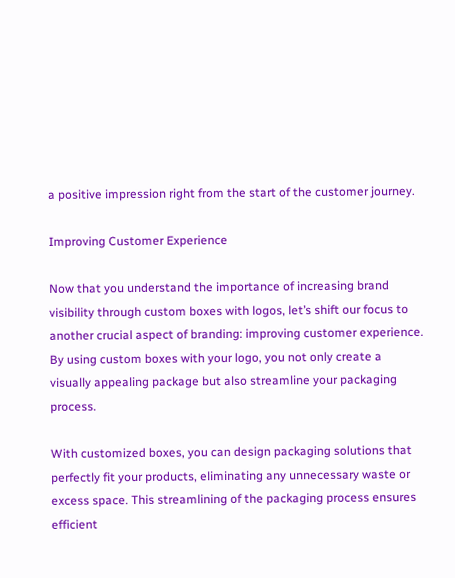a positive impression right from the start of the customer journey.

Improving Customer Experience

Now that you understand the importance of increasing brand visibility through custom boxes with logos, let’s shift our focus to another crucial aspect of branding: improving customer experience. By using custom boxes with your logo, you not only create a visually appealing package but also streamline your packaging process.

With customized boxes, you can design packaging solutions that perfectly fit your products, eliminating any unnecessary waste or excess space. This streamlining of the packaging process ensures efficient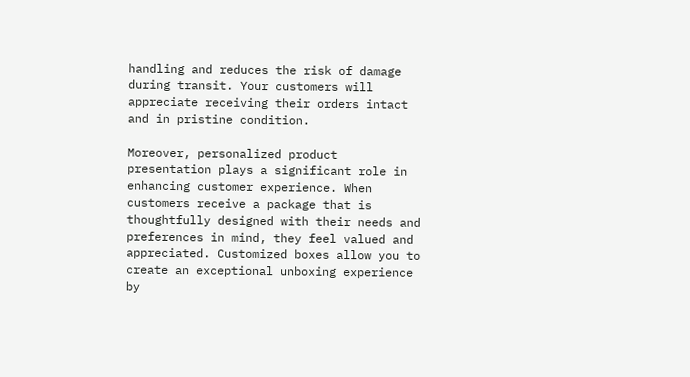handling and reduces the risk of damage during transit. Your customers will appreciate receiving their orders intact and in pristine condition.

Moreover, personalized product presentation plays a significant role in enhancing customer experience. When customers receive a package that is thoughtfully designed with their needs and preferences in mind, they feel valued and appreciated. Customized boxes allow you to create an exceptional unboxing experience by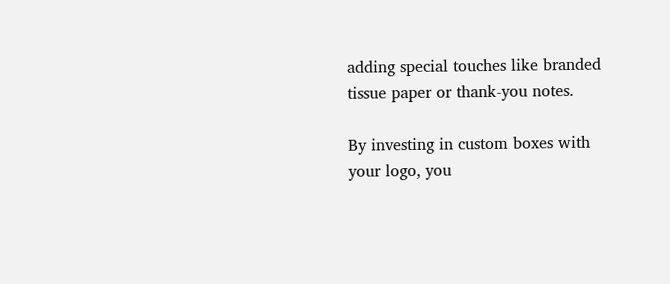adding special touches like branded tissue paper or thank-you notes.

By investing in custom boxes with your logo, you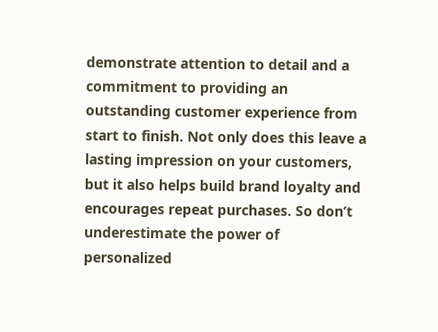demonstrate attention to detail and a commitment to providing an outstanding customer experience from start to finish. Not only does this leave a lasting impression on your customers, but it also helps build brand loyalty and encourages repeat purchases. So don’t underestimate the power of personalized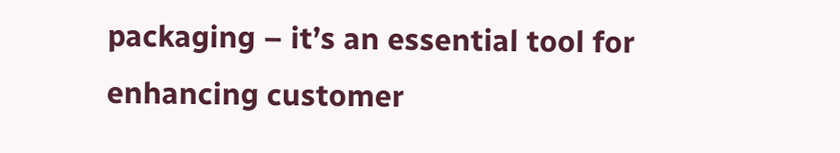packaging – it’s an essential tool for enhancing customer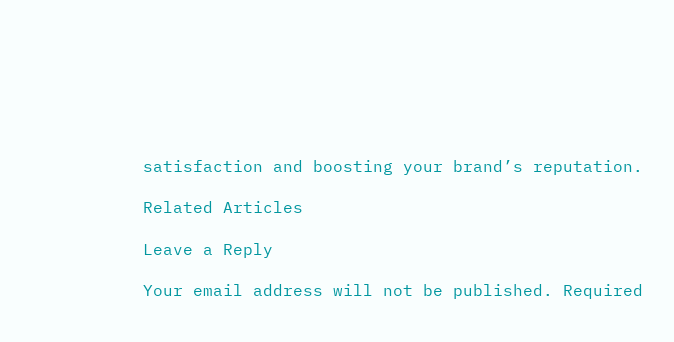satisfaction and boosting your brand’s reputation.

Related Articles

Leave a Reply

Your email address will not be published. Required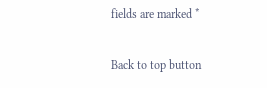fields are marked *

Back to top button